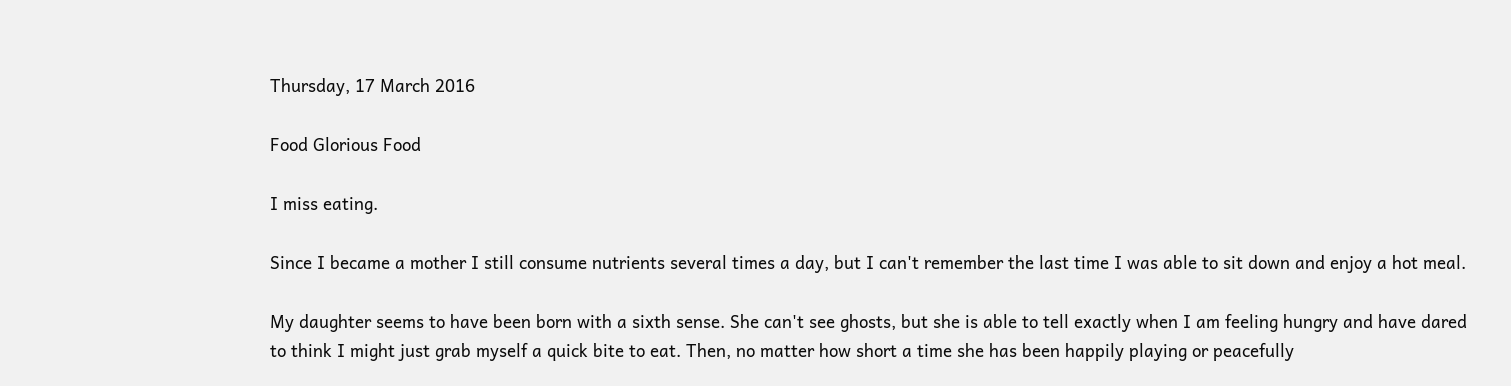Thursday, 17 March 2016

Food Glorious Food

I miss eating.

Since I became a mother I still consume nutrients several times a day, but I can't remember the last time I was able to sit down and enjoy a hot meal.

My daughter seems to have been born with a sixth sense. She can't see ghosts, but she is able to tell exactly when I am feeling hungry and have dared to think I might just grab myself a quick bite to eat. Then, no matter how short a time she has been happily playing or peacefully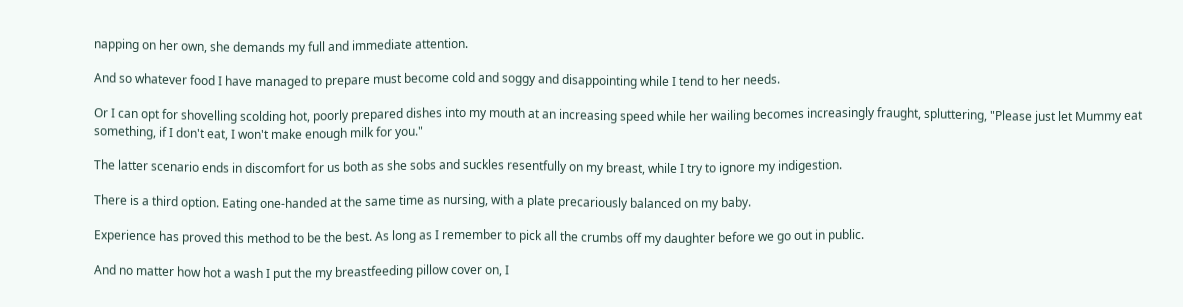napping on her own, she demands my full and immediate attention.

And so whatever food I have managed to prepare must become cold and soggy and disappointing while I tend to her needs.

Or I can opt for shovelling scolding hot, poorly prepared dishes into my mouth at an increasing speed while her wailing becomes increasingly fraught, spluttering, "Please just let Mummy eat something, if I don't eat, I won't make enough milk for you."

The latter scenario ends in discomfort for us both as she sobs and suckles resentfully on my breast, while I try to ignore my indigestion.

There is a third option. Eating one-handed at the same time as nursing, with a plate precariously balanced on my baby.

Experience has proved this method to be the best. As long as I remember to pick all the crumbs off my daughter before we go out in public.

And no matter how hot a wash I put the my breastfeeding pillow cover on, I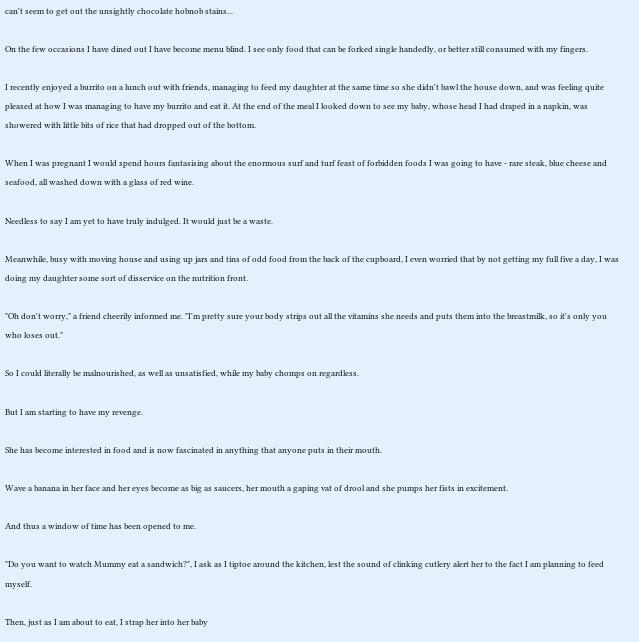can't seem to get out the unsightly chocolate hobnob stains...

On the few occasions I have dined out I have become menu blind. I see only food that can be forked single handedly, or better still consumed with my fingers.

I recently enjoyed a burrito on a lunch out with friends, managing to feed my daughter at the same time so she didn't bawl the house down, and was feeling quite pleased at how I was managing to have my burrito and eat it. At the end of the meal I looked down to see my baby, whose head I had draped in a napkin, was showered with little bits of rice that had dropped out of the bottom.

When I was pregnant I would spend hours fantasising about the enormous surf and turf feast of forbidden foods I was going to have - rare steak, blue cheese and seafood, all washed down with a glass of red wine.

Needless to say I am yet to have truly indulged. It would just be a waste.

Meanwhile, busy with moving house and using up jars and tins of odd food from the back of the cupboard, I even worried that by not getting my full five a day, I was doing my daughter some sort of disservice on the nutrition front.

"Oh don't worry," a friend cheerily informed me. "I'm pretty sure your body strips out all the vitamins she needs and puts them into the breastmilk, so it's only you who loses out."

So I could literally be malnourished, as well as unsatisfied, while my baby chomps on regardless.

But I am starting to have my revenge.

She has become interested in food and is now fascinated in anything that anyone puts in their mouth.

Wave a banana in her face and her eyes become as big as saucers, her mouth a gaping vat of drool and she pumps her fists in excitement.

And thus a window of time has been opened to me.

"Do you want to watch Mummy eat a sandwich?", I ask as I tiptoe around the kitchen, lest the sound of clinking cutlery alert her to the fact I am planning to feed myself.

Then, just as I am about to eat, I strap her into her baby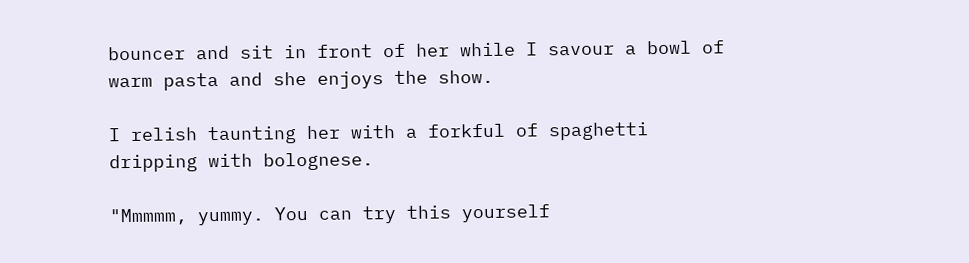bouncer and sit in front of her while I savour a bowl of warm pasta and she enjoys the show.

I relish taunting her with a forkful of spaghetti dripping with bolognese.

"Mmmmm, yummy. You can try this yourself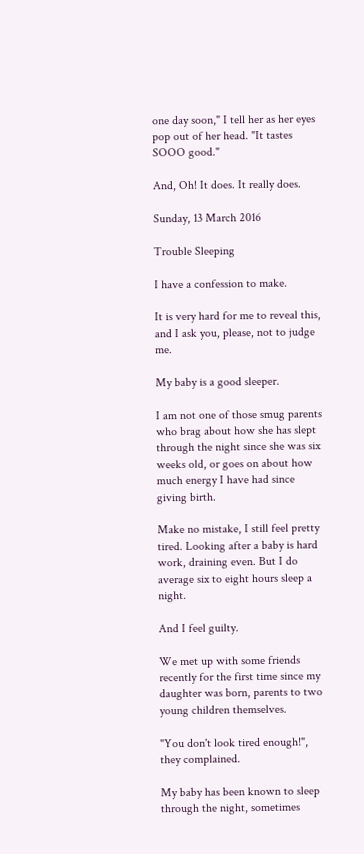one day soon," I tell her as her eyes pop out of her head. "It tastes SOOO good."

And, Oh! It does. It really does.

Sunday, 13 March 2016

Trouble Sleeping

I have a confession to make.

It is very hard for me to reveal this, and I ask you, please, not to judge me.

My baby is a good sleeper.

I am not one of those smug parents who brag about how she has slept through the night since she was six weeks old, or goes on about how much energy I have had since giving birth.

Make no mistake, I still feel pretty tired. Looking after a baby is hard work, draining even. But I do average six to eight hours sleep a night.

And I feel guilty.

We met up with some friends recently for the first time since my daughter was born, parents to two young children themselves.

"You don't look tired enough!", they complained.

My baby has been known to sleep through the night, sometimes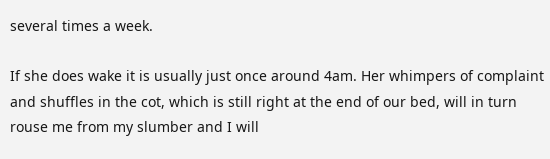several times a week.

If she does wake it is usually just once around 4am. Her whimpers of complaint and shuffles in the cot, which is still right at the end of our bed, will in turn rouse me from my slumber and I will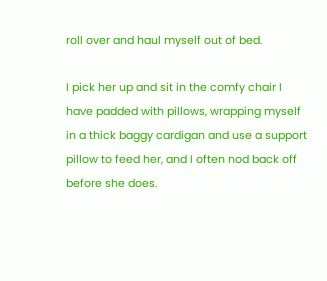roll over and haul myself out of bed.

I pick her up and sit in the comfy chair I have padded with pillows, wrapping myself in a thick baggy cardigan and use a support pillow to feed her, and I often nod back off before she does.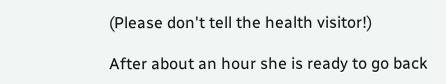(Please don't tell the health visitor!)

After about an hour she is ready to go back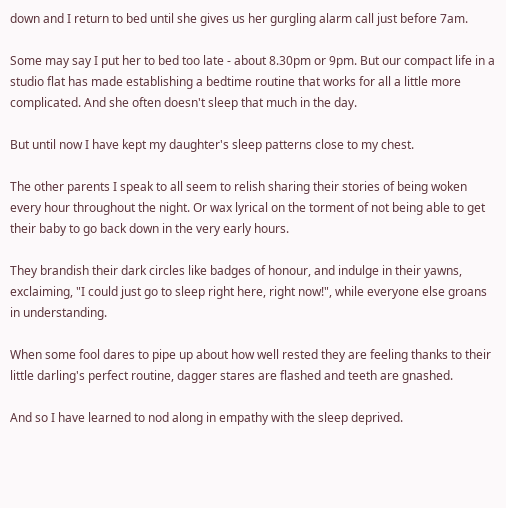down and I return to bed until she gives us her gurgling alarm call just before 7am.

Some may say I put her to bed too late - about 8.30pm or 9pm. But our compact life in a studio flat has made establishing a bedtime routine that works for all a little more complicated. And she often doesn't sleep that much in the day.

But until now I have kept my daughter's sleep patterns close to my chest.

The other parents I speak to all seem to relish sharing their stories of being woken every hour throughout the night. Or wax lyrical on the torment of not being able to get their baby to go back down in the very early hours.

They brandish their dark circles like badges of honour, and indulge in their yawns, exclaiming, "I could just go to sleep right here, right now!", while everyone else groans in understanding.

When some fool dares to pipe up about how well rested they are feeling thanks to their little darling's perfect routine, dagger stares are flashed and teeth are gnashed.

And so I have learned to nod along in empathy with the sleep deprived.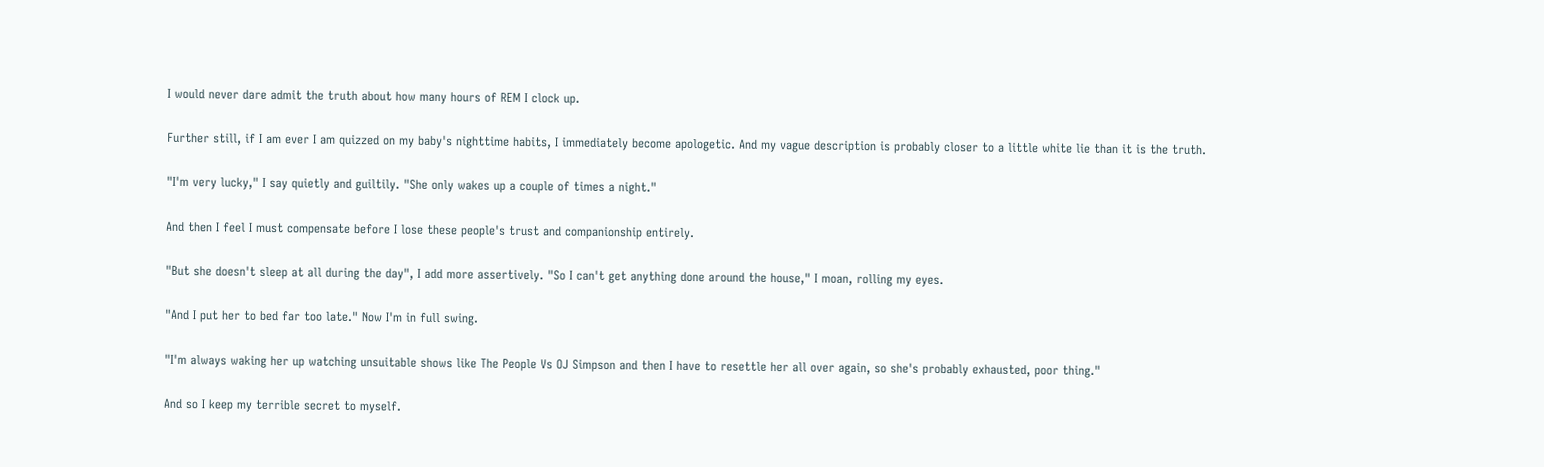I would never dare admit the truth about how many hours of REM I clock up.

Further still, if I am ever I am quizzed on my baby's nighttime habits, I immediately become apologetic. And my vague description is probably closer to a little white lie than it is the truth.

"I'm very lucky," I say quietly and guiltily. "She only wakes up a couple of times a night."

And then I feel I must compensate before I lose these people's trust and companionship entirely.

"But she doesn't sleep at all during the day", I add more assertively. "So I can't get anything done around the house," I moan, rolling my eyes.

"And I put her to bed far too late." Now I'm in full swing.

"I'm always waking her up watching unsuitable shows like The People Vs OJ Simpson and then I have to resettle her all over again, so she's probably exhausted, poor thing."

And so I keep my terrible secret to myself.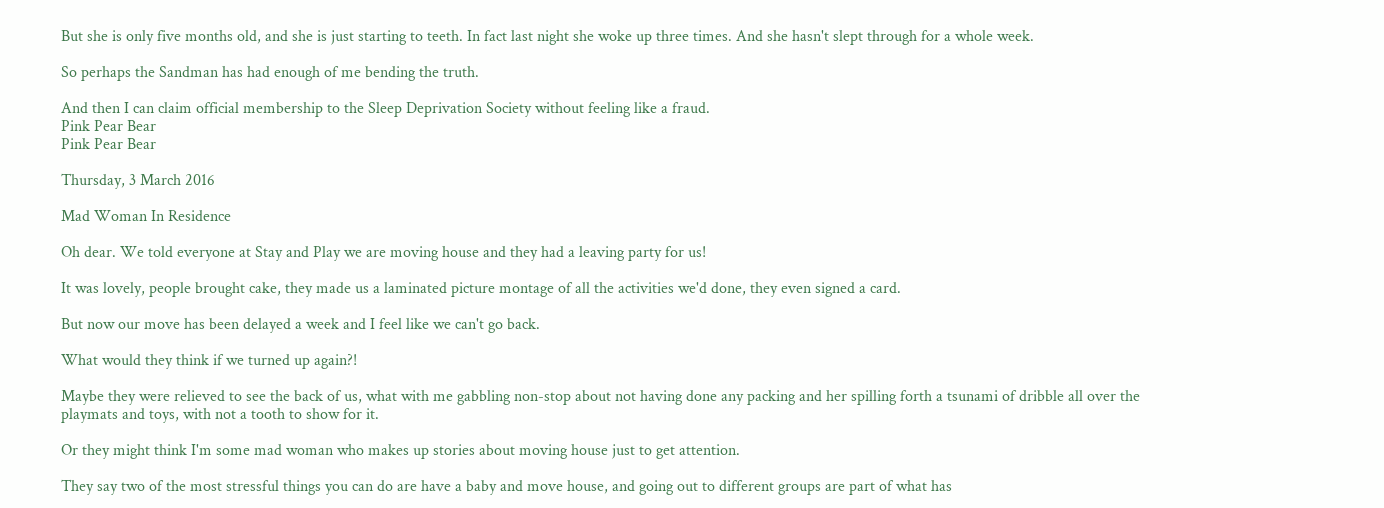But she is only five months old, and she is just starting to teeth. In fact last night she woke up three times. And she hasn't slept through for a whole week.

So perhaps the Sandman has had enough of me bending the truth.

And then I can claim official membership to the Sleep Deprivation Society without feeling like a fraud.
Pink Pear Bear
Pink Pear Bear

Thursday, 3 March 2016

Mad Woman In Residence

Oh dear. We told everyone at Stay and Play we are moving house and they had a leaving party for us!

It was lovely, people brought cake, they made us a laminated picture montage of all the activities we'd done, they even signed a card.

But now our move has been delayed a week and I feel like we can't go back.

What would they think if we turned up again?!

Maybe they were relieved to see the back of us, what with me gabbling non-stop about not having done any packing and her spilling forth a tsunami of dribble all over the playmats and toys, with not a tooth to show for it.

Or they might think I'm some mad woman who makes up stories about moving house just to get attention.

They say two of the most stressful things you can do are have a baby and move house, and going out to different groups are part of what has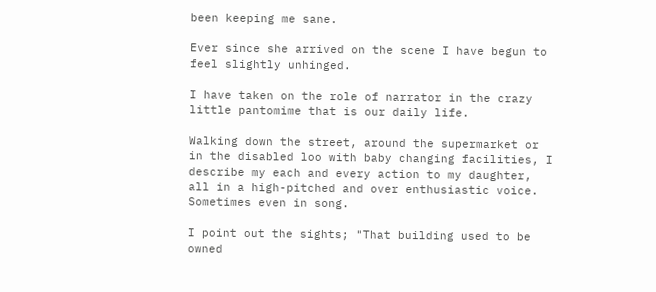been keeping me sane.

Ever since she arrived on the scene I have begun to feel slightly unhinged.

I have taken on the role of narrator in the crazy little pantomime that is our daily life.

Walking down the street, around the supermarket or in the disabled loo with baby changing facilities, I describe my each and every action to my daughter, all in a high-pitched and over enthusiastic voice. Sometimes even in song.

I point out the sights; "That building used to be owned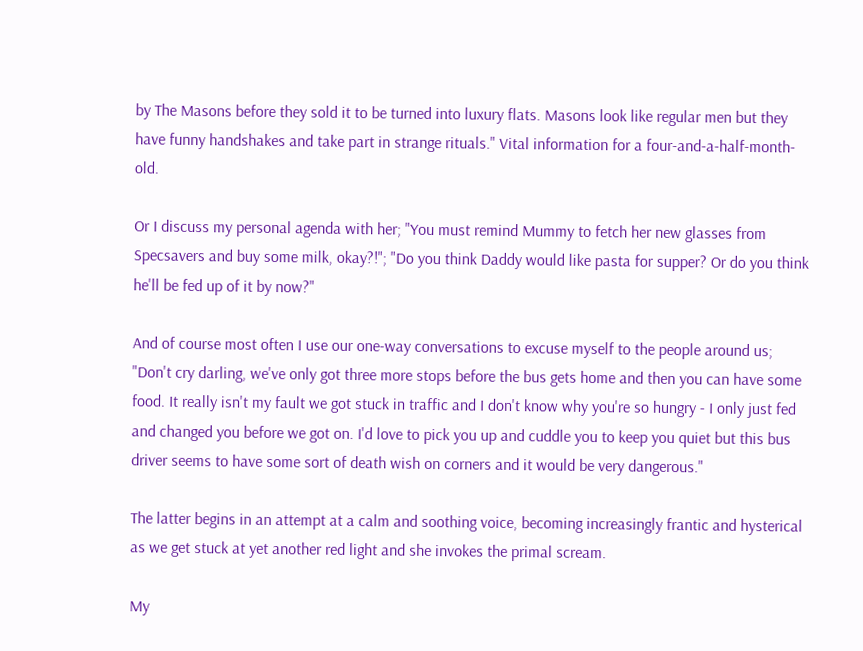by The Masons before they sold it to be turned into luxury flats. Masons look like regular men but they have funny handshakes and take part in strange rituals." Vital information for a four-and-a-half-month-old.

Or I discuss my personal agenda with her; "You must remind Mummy to fetch her new glasses from Specsavers and buy some milk, okay?!"; "Do you think Daddy would like pasta for supper? Or do you think he'll be fed up of it by now?"

And of course most often I use our one-way conversations to excuse myself to the people around us; "Don't cry darling, we've only got three more stops before the bus gets home and then you can have some food. It really isn't my fault we got stuck in traffic and I don't know why you're so hungry - I only just fed and changed you before we got on. I'd love to pick you up and cuddle you to keep you quiet but this bus driver seems to have some sort of death wish on corners and it would be very dangerous."

The latter begins in an attempt at a calm and soothing voice, becoming increasingly frantic and hysterical as we get stuck at yet another red light and she invokes the primal scream.

My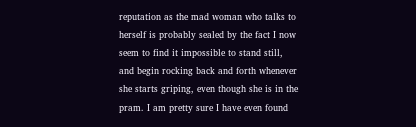reputation as the mad woman who talks to herself is probably sealed by the fact I now seem to find it impossible to stand still, and begin rocking back and forth whenever she starts griping, even though she is in the pram. I am pretty sure I have even found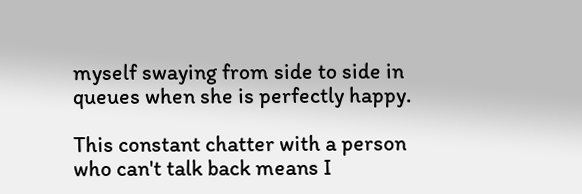myself swaying from side to side in queues when she is perfectly happy.

This constant chatter with a person who can't talk back means I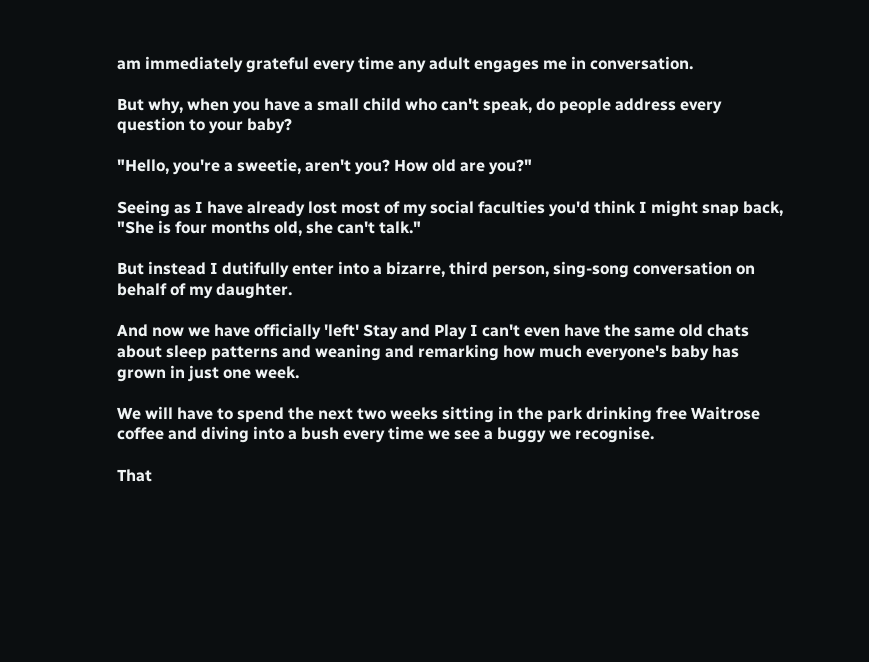am immediately grateful every time any adult engages me in conversation.

But why, when you have a small child who can't speak, do people address every question to your baby?

"Hello, you're a sweetie, aren't you? How old are you?"

Seeing as I have already lost most of my social faculties you'd think I might snap back, "She is four months old, she can't talk."

But instead I dutifully enter into a bizarre, third person, sing-song conversation on behalf of my daughter.

And now we have officially 'left' Stay and Play I can't even have the same old chats about sleep patterns and weaning and remarking how much everyone's baby has grown in just one week.

We will have to spend the next two weeks sitting in the park drinking free Waitrose coffee and diving into a bush every time we see a buggy we recognise.

That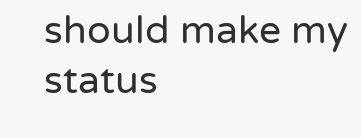should make my status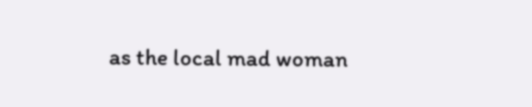as the local mad woman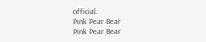official.
Pink Pear Bear
Pink Pear Bear